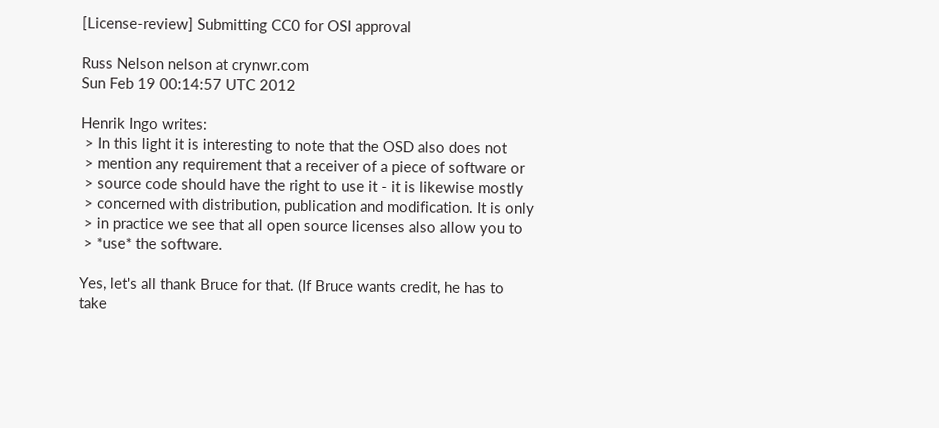[License-review] Submitting CC0 for OSI approval

Russ Nelson nelson at crynwr.com
Sun Feb 19 00:14:57 UTC 2012

Henrik Ingo writes:
 > In this light it is interesting to note that the OSD also does not
 > mention any requirement that a receiver of a piece of software or
 > source code should have the right to use it - it is likewise mostly
 > concerned with distribution, publication and modification. It is only
 > in practice we see that all open source licenses also allow you to
 > *use* the software.

Yes, let's all thank Bruce for that. (If Bruce wants credit, he has to
take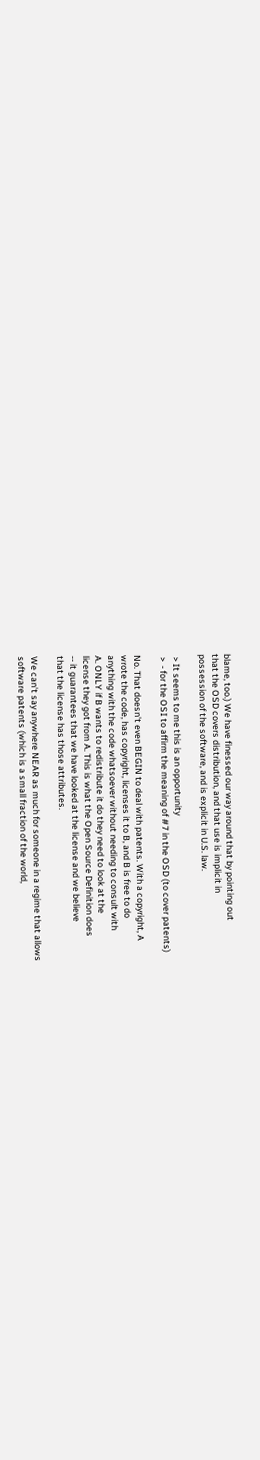blame, too.) We have finessed our way around that by pointing out
that the OSD covers distribution, and that use is implicit in
possession of the software, and is explicit in U.S. law.

 > It seems to me this is an opportunity
 >  - for the OSI to affirm the meaning of #7 in the OSD (to cover patents)

No. That doesn't even BEGIN to deal with patents. With a copyright, A
wrote the code, has copyright, licenses it to B, and B is free to do
anything with the code whatsoever without needing to consult with
A. ONLY if B wants to redistribute it do they need to look at the
license they got from A. This is what the Open Source Definition does
-- it guarantees that we have looked at the license and we believe
that the license has those attributes.

We can't say anywhere NEAR as much for someone in a regime that allows
software patents (which is a small fraction of the world,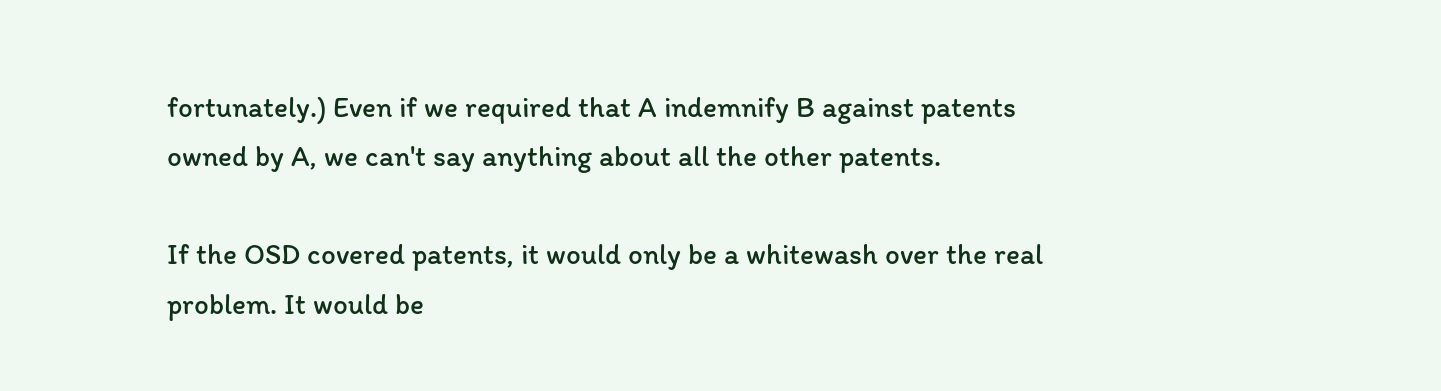fortunately.) Even if we required that A indemnify B against patents
owned by A, we can't say anything about all the other patents.

If the OSD covered patents, it would only be a whitewash over the real
problem. It would be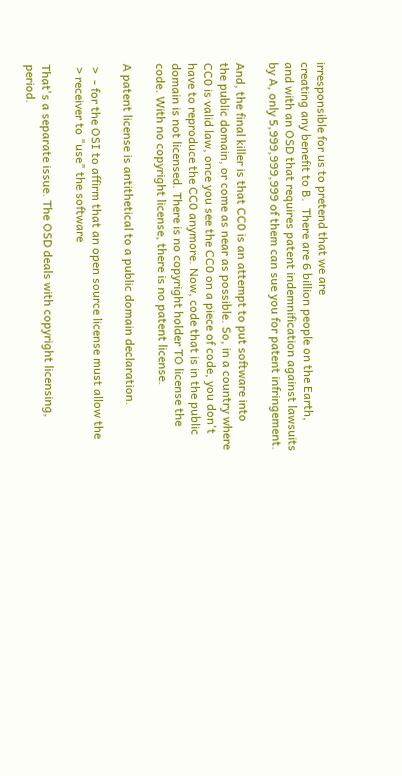irresponsible for us to pretend that we are
creating any benefit to B.  There are 6 billion people on the Earth,
and with an OSD that requires patent indemnification against lawsuits
by A, only 5,999,999,999 of them can sue you for patent infringement.

And, the final killer is that CC0 is an attempt to put software into
the public domain, or come as near as possible. So, in a country where
CC0 is valid law, once you see the CC0 on a piece of code, you don't
have to reproduce the CC0 anymore. Now, code that is in the public
domain is not licensed. There is no copyright holder TO license the
code. With no copyright license, there is no patent license.

A patent license is antithetical to a public domain declaration.

 >  - for the OSI to affirm that an open source license must allow the
 > receiver to "use" the software

That's a separate issue. The OSD deals with copyright licensing,
period.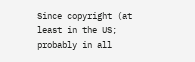Since copyright (at least in the US; probably in all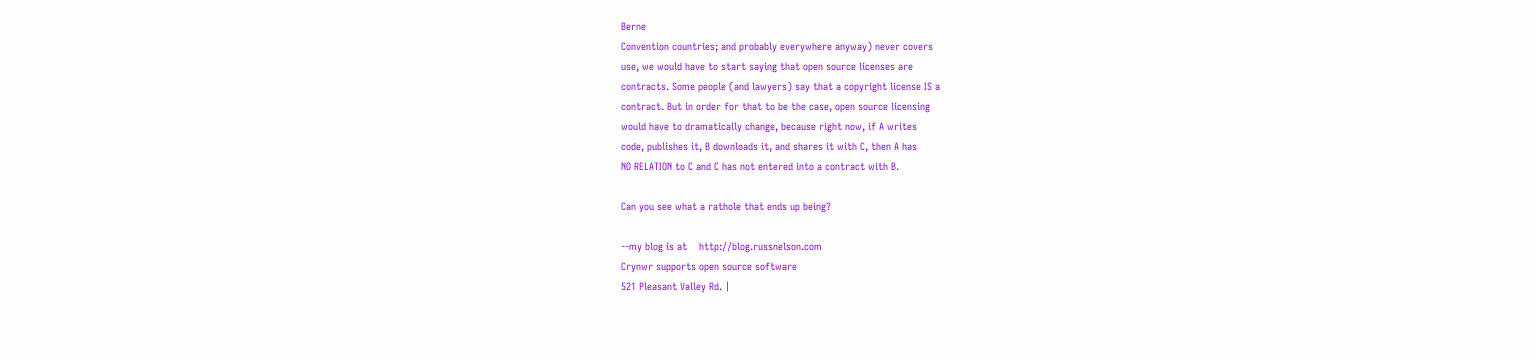Berne
Convention countries; and probably everywhere anyway) never covers
use, we would have to start saying that open source licenses are
contracts. Some people (and lawyers) say that a copyright license IS a
contract. But in order for that to be the case, open source licensing
would have to dramatically change, because right now, if A writes
code, publishes it, B downloads it, and shares it with C, then A has
NO RELATION to C and C has not entered into a contract with B.

Can you see what a rathole that ends up being?

--my blog is at    http://blog.russnelson.com
Crynwr supports open source software
521 Pleasant Valley Rd. |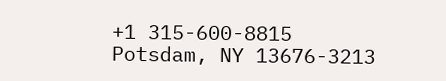+1 315-600-8815
Potsdam, NY 13676-3213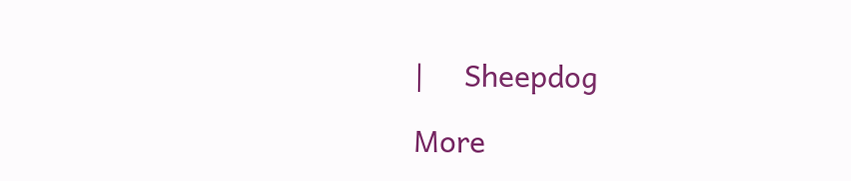|     Sheepdog

More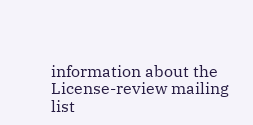information about the License-review mailing list